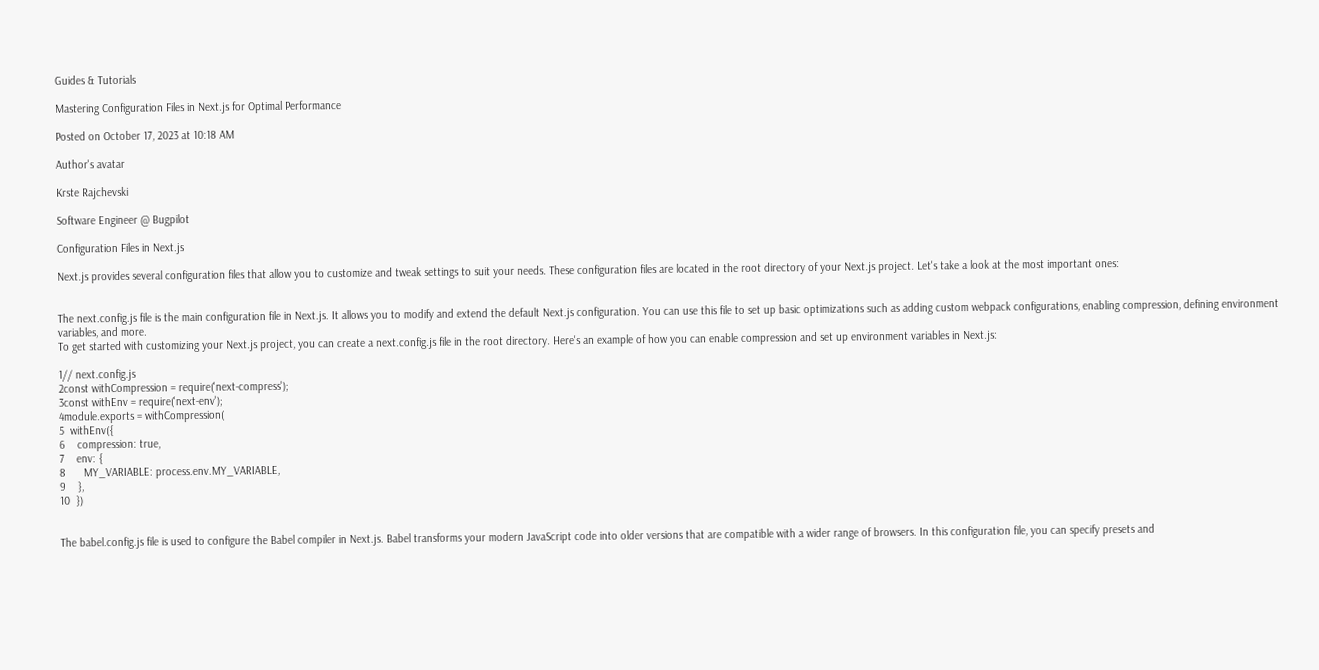Guides & Tutorials

Mastering Configuration Files in Next.js for Optimal Performance

Posted on October 17, 2023 at 10:18 AM

Author's avatar

Krste Rajchevski

Software Engineer @ Bugpilot

Configuration Files in Next.js

Next.js provides several configuration files that allow you to customize and tweak settings to suit your needs. These configuration files are located in the root directory of your Next.js project. Let's take a look at the most important ones:


The next.config.js file is the main configuration file in Next.js. It allows you to modify and extend the default Next.js configuration. You can use this file to set up basic optimizations such as adding custom webpack configurations, enabling compression, defining environment variables, and more.
To get started with customizing your Next.js project, you can create a next.config.js file in the root directory. Here's an example of how you can enable compression and set up environment variables in Next.js:

1// next.config.js
2const withCompression = require('next-compress');
3const withEnv = require('next-env');
4module.exports = withCompression(
5  withEnv({
6    compression: true,
7    env: {
8      MY_VARIABLE: process.env.MY_VARIABLE,
9    },
10  })


The babel.config.js file is used to configure the Babel compiler in Next.js. Babel transforms your modern JavaScript code into older versions that are compatible with a wider range of browsers. In this configuration file, you can specify presets and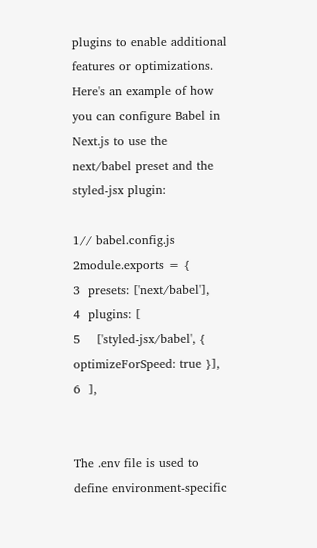plugins to enable additional features or optimizations.
Here's an example of how you can configure Babel in Next.js to use the next/babel preset and the styled-jsx plugin:

1// babel.config.js
2module.exports = {
3  presets: ['next/babel'],
4  plugins: [
5    ['styled-jsx/babel', { optimizeForSpeed: true }],
6  ],


The .env file is used to define environment-specific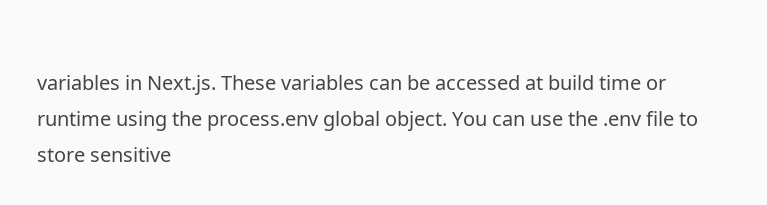variables in Next.js. These variables can be accessed at build time or runtime using the process.env global object. You can use the .env file to store sensitive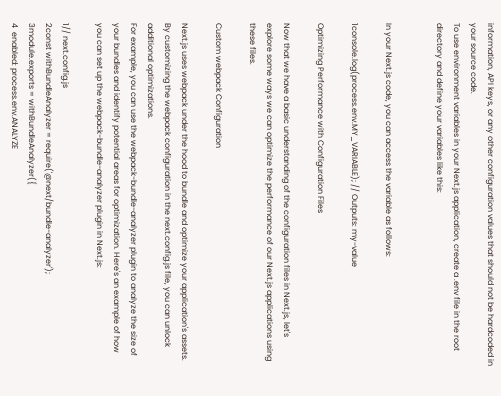information, API keys, or any other configuration values that should not be hardcoded in your source code.
To use environment variables in your Next.js application, create a .env file in the root directory and define your variables like this:


In your Next.js code, you can access the variable as follows:

1console.log(process.env.MY_VARIABLE); // Outputs: my-value

Optimizing Performance with Configuration Files

Now that we have a basic understanding of the configuration files in Next.js, let's explore some ways we can optimize the performance of our Next.js applications using these files.

Custom webpack Configuration

Next.js uses webpack under the hood to bundle and optimize your application's assets. By customizing the webpack configuration in the next.config.js file, you can unlock additional optimizations.
For example, you can use the webpack-bundle-analyzer plugin to analyze the size of your bundles and identify potential areas for optimization. Here's an example of how you can set up the webpack-bundle-analyzer plugin in Next.js:

1// next.config.js
2const withBundleAnalyzer = require('@next/bundle-analyzer');
3module.exports = withBundleAnalyzer({
4  enabled: process.env.ANALYZE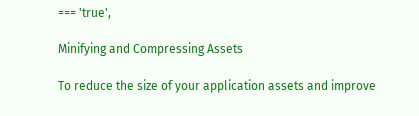=== 'true',

Minifying and Compressing Assets

To reduce the size of your application assets and improve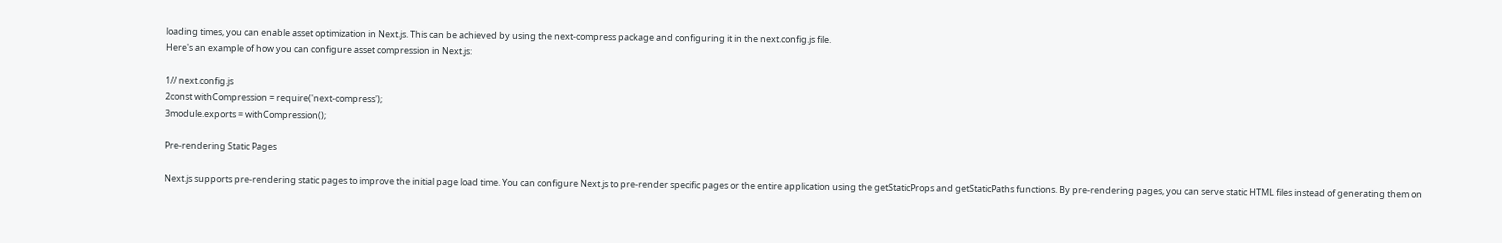loading times, you can enable asset optimization in Next.js. This can be achieved by using the next-compress package and configuring it in the next.config.js file.
Here's an example of how you can configure asset compression in Next.js:

1// next.config.js
2const withCompression = require('next-compress');
3module.exports = withCompression();

Pre-rendering Static Pages

Next.js supports pre-rendering static pages to improve the initial page load time. You can configure Next.js to pre-render specific pages or the entire application using the getStaticProps and getStaticPaths functions. By pre-rendering pages, you can serve static HTML files instead of generating them on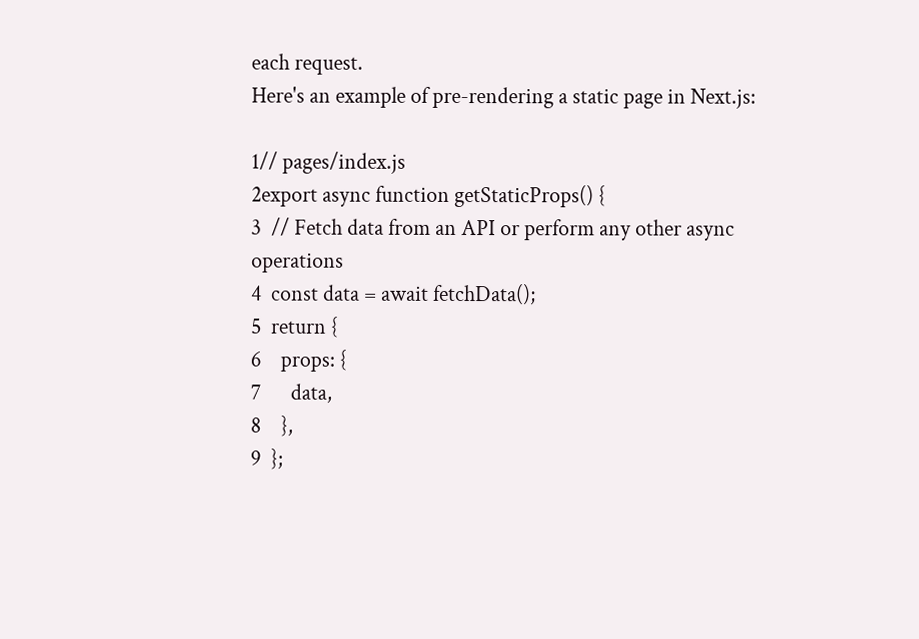each request.
Here's an example of pre-rendering a static page in Next.js:

1// pages/index.js
2export async function getStaticProps() {
3  // Fetch data from an API or perform any other async operations
4  const data = await fetchData();
5  return {
6    props: {
7      data,
8    },
9  };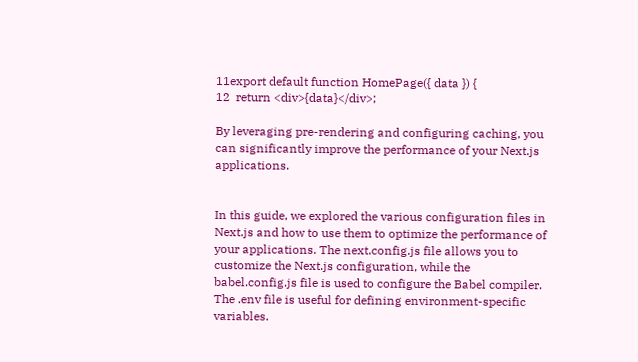11export default function HomePage({ data }) {
12  return <div>{data}</div>;

By leveraging pre-rendering and configuring caching, you can significantly improve the performance of your Next.js applications.


In this guide, we explored the various configuration files in Next.js and how to use them to optimize the performance of your applications. The next.config.js file allows you to customize the Next.js configuration, while the babel.config.js file is used to configure the Babel compiler. The .env file is useful for defining environment-specific variables.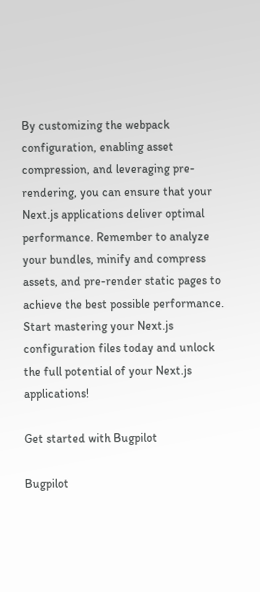By customizing the webpack configuration, enabling asset compression, and leveraging pre-rendering, you can ensure that your Next.js applications deliver optimal performance. Remember to analyze your bundles, minify and compress assets, and pre-render static pages to achieve the best possible performance.
Start mastering your Next.js configuration files today and unlock the full potential of your Next.js applications!

Get started with Bugpilot

Bugpilot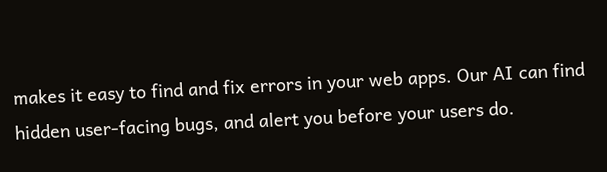makes it easy to find and fix errors in your web apps. Our AI can find hidden user-facing bugs, and alert you before your users do.